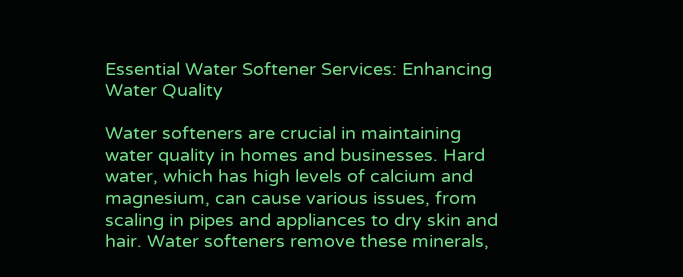Essential Water Softener Services: Enhancing Water Quality

Water softeners are crucial in maintaining water quality in homes and businesses. Hard water, which has high levels of calcium and magnesium, can cause various issues, from scaling in pipes and appliances to dry skin and hair. Water softeners remove these minerals,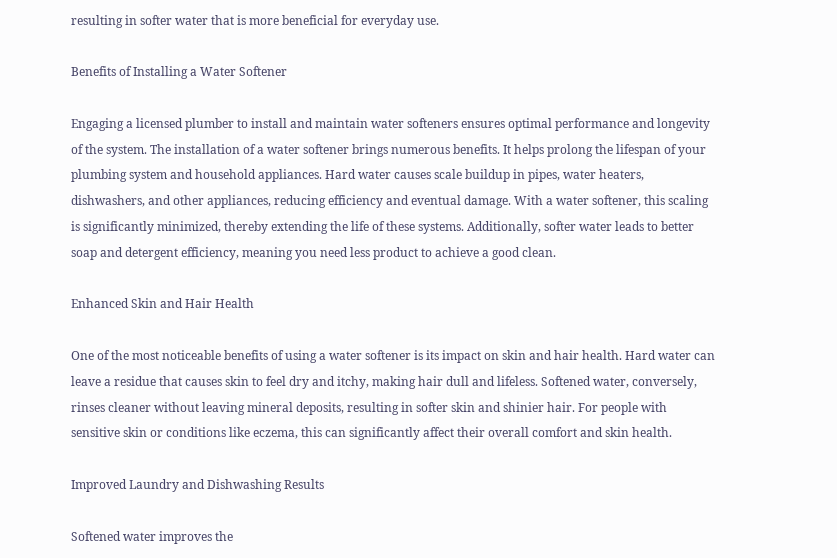resulting in softer water that is more beneficial for everyday use.

Benefits of Installing a Water Softener

Engaging a licensed plumber to install and maintain water softeners ensures optimal performance and longevity of the system. The installation of a water softener brings numerous benefits. It helps prolong the lifespan of your plumbing system and household appliances. Hard water causes scale buildup in pipes, water heaters, dishwashers, and other appliances, reducing efficiency and eventual damage. With a water softener, this scaling is significantly minimized, thereby extending the life of these systems. Additionally, softer water leads to better soap and detergent efficiency, meaning you need less product to achieve a good clean.

Enhanced Skin and Hair Health

One of the most noticeable benefits of using a water softener is its impact on skin and hair health. Hard water can leave a residue that causes skin to feel dry and itchy, making hair dull and lifeless. Softened water, conversely, rinses cleaner without leaving mineral deposits, resulting in softer skin and shinier hair. For people with sensitive skin or conditions like eczema, this can significantly affect their overall comfort and skin health.

Improved Laundry and Dishwashing Results

Softened water improves the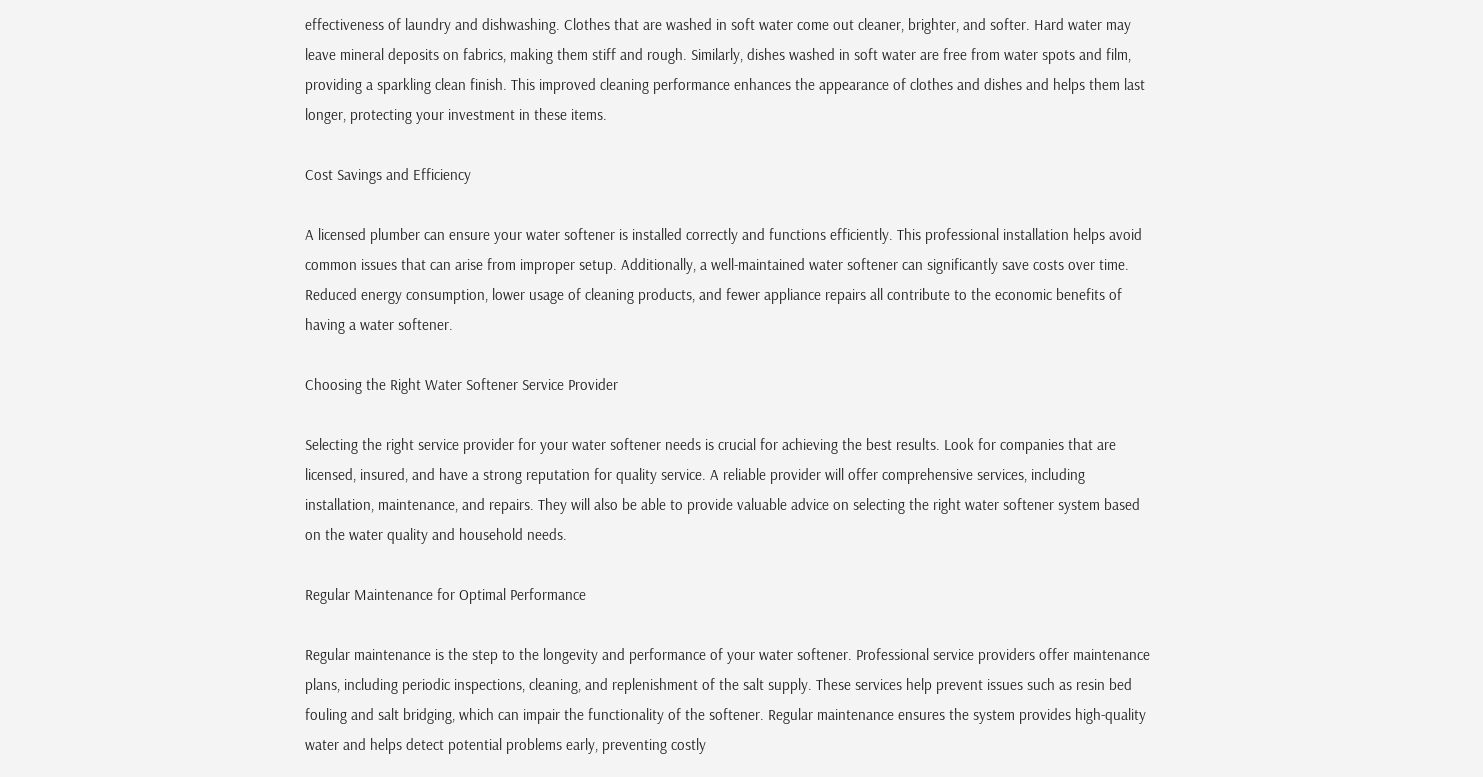effectiveness of laundry and dishwashing. Clothes that are washed in soft water come out cleaner, brighter, and softer. Hard water may leave mineral deposits on fabrics, making them stiff and rough. Similarly, dishes washed in soft water are free from water spots and film, providing a sparkling clean finish. This improved cleaning performance enhances the appearance of clothes and dishes and helps them last longer, protecting your investment in these items.

Cost Savings and Efficiency

A licensed plumber can ensure your water softener is installed correctly and functions efficiently. This professional installation helps avoid common issues that can arise from improper setup. Additionally, a well-maintained water softener can significantly save costs over time. Reduced energy consumption, lower usage of cleaning products, and fewer appliance repairs all contribute to the economic benefits of having a water softener.

Choosing the Right Water Softener Service Provider

Selecting the right service provider for your water softener needs is crucial for achieving the best results. Look for companies that are licensed, insured, and have a strong reputation for quality service. A reliable provider will offer comprehensive services, including installation, maintenance, and repairs. They will also be able to provide valuable advice on selecting the right water softener system based on the water quality and household needs.

Regular Maintenance for Optimal Performance

Regular maintenance is the step to the longevity and performance of your water softener. Professional service providers offer maintenance plans, including periodic inspections, cleaning, and replenishment of the salt supply. These services help prevent issues such as resin bed fouling and salt bridging, which can impair the functionality of the softener. Regular maintenance ensures the system provides high-quality water and helps detect potential problems early, preventing costly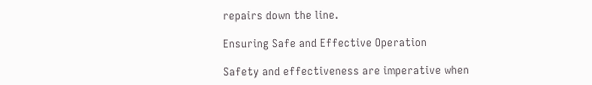repairs down the line.

Ensuring Safe and Effective Operation

Safety and effectiveness are imperative when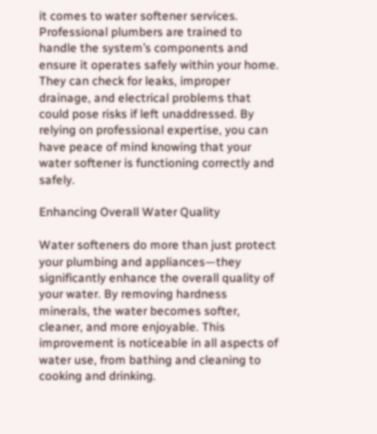it comes to water softener services. Professional plumbers are trained to handle the system’s components and ensure it operates safely within your home. They can check for leaks, improper drainage, and electrical problems that could pose risks if left unaddressed. By relying on professional expertise, you can have peace of mind knowing that your water softener is functioning correctly and safely.

Enhancing Overall Water Quality

Water softeners do more than just protect your plumbing and appliances—they significantly enhance the overall quality of your water. By removing hardness minerals, the water becomes softer, cleaner, and more enjoyable. This improvement is noticeable in all aspects of water use, from bathing and cleaning to cooking and drinking.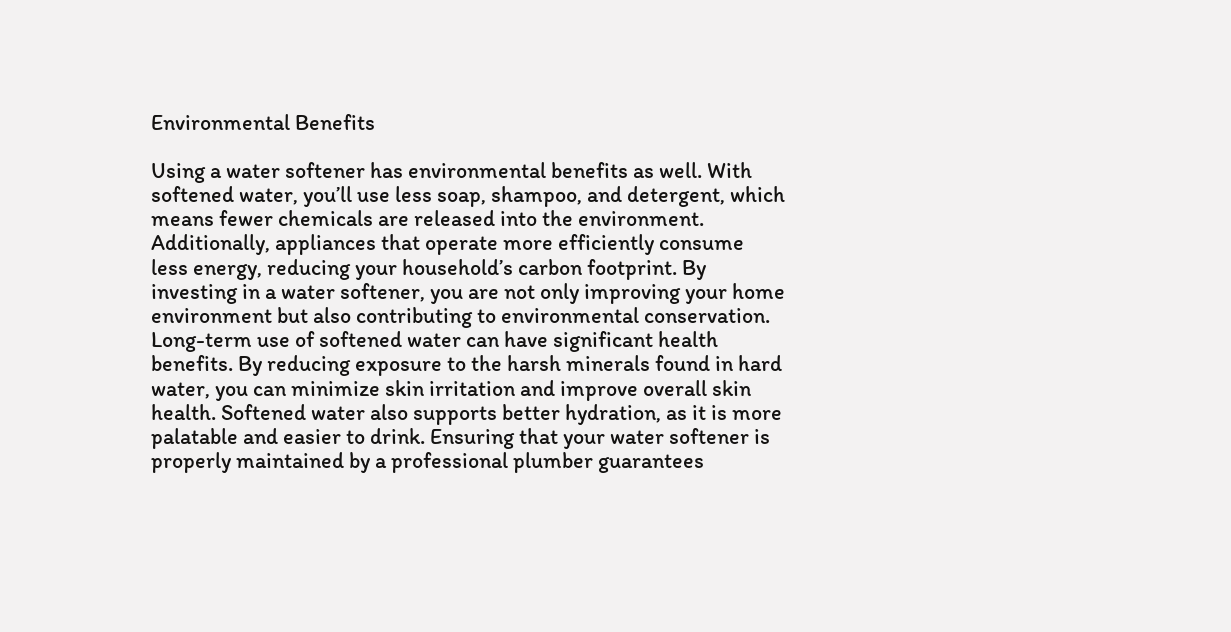Environmental Benefits

Using a water softener has environmental benefits as well. With softened water, you’ll use less soap, shampoo, and detergent, which means fewer chemicals are released into the environment. Additionally, appliances that operate more efficiently consume less energy, reducing your household’s carbon footprint. By investing in a water softener, you are not only improving your home environment but also contributing to environmental conservation. Long-term use of softened water can have significant health benefits. By reducing exposure to the harsh minerals found in hard water, you can minimize skin irritation and improve overall skin health. Softened water also supports better hydration, as it is more palatable and easier to drink. Ensuring that your water softener is properly maintained by a professional plumber guarantees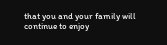that you and your family will continue to enjoy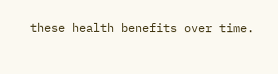these health benefits over time.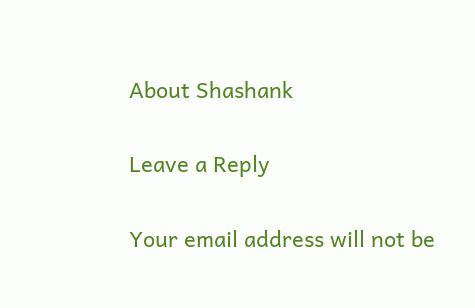About Shashank

Leave a Reply

Your email address will not be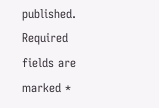published. Required fields are marked *